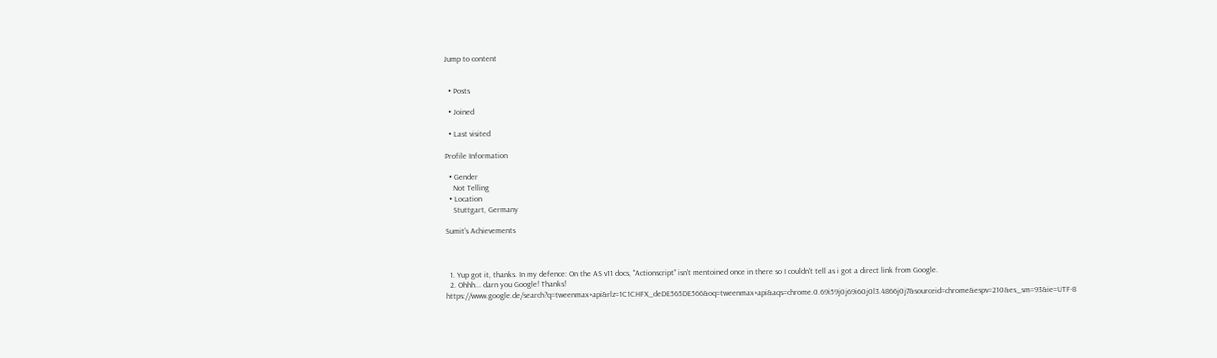Jump to content


  • Posts

  • Joined

  • Last visited

Profile Information

  • Gender
    Not Telling
  • Location
    Stuttgart, Germany

Sumit's Achievements



  1. Yup got it, thanks. In my defence: On the AS v11 docs, "Actionscript" isn't mentoined once in there so I couldn't tell as i got a direct link from Google.
  2. Ohhh... darn you Google! Thanks! https://www.google.de/search?q=tweenmax+api&rlz=1C1CHFX_deDE565DE566&oq=tweenmax+api&aqs=chrome.0.69i59j0j69i60j0l3.4866j0j7&sourceid=chrome&espv=210&es_sm=93&ie=UTF-8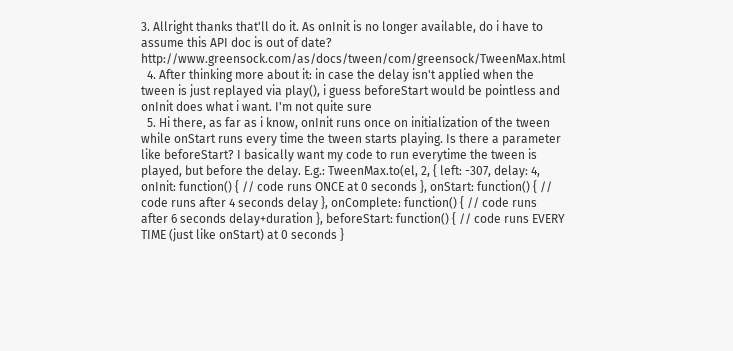3. Allright thanks that'll do it. As onInit is no longer available, do i have to assume this API doc is out of date? http://www.greensock.com/as/docs/tween/com/greensock/TweenMax.html
  4. After thinking more about it: in case the delay isn't applied when the tween is just replayed via play(), i guess beforeStart would be pointless and onInit does what i want. I'm not quite sure
  5. Hi there, as far as i know, onInit runs once on initialization of the tween while onStart runs every time the tween starts playing. Is there a parameter like beforeStart? I basically want my code to run everytime the tween is played, but before the delay. E.g.: TweenMax.to(el, 2, { left: -307, delay: 4, onInit: function() { // code runs ONCE at 0 seconds }, onStart: function() { // code runs after 4 seconds delay }, onComplete: function() { // code runs after 6 seconds delay+duration }, beforeStart: function() { // code runs EVERY TIME (just like onStart) at 0 seconds }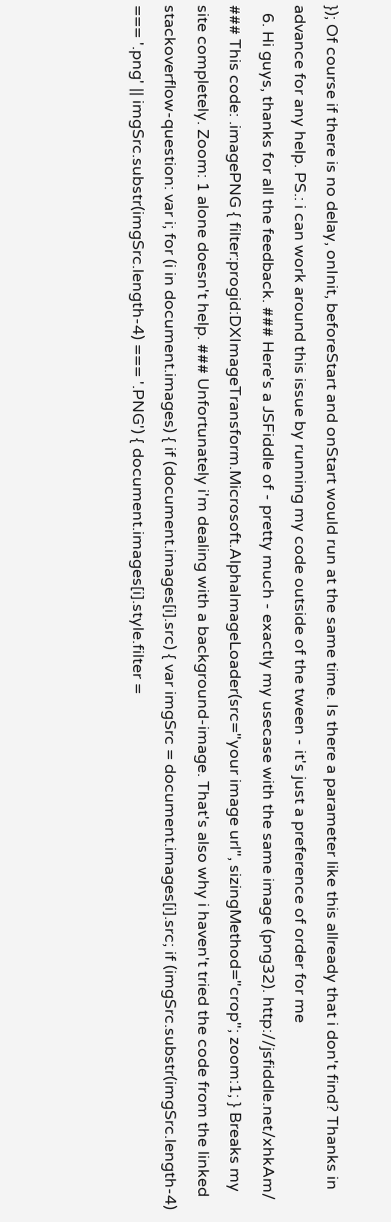}); Of course if there is no delay, onInit, beforeStart and onStart would run at the same time. Is there a parameter like this allready that i don't find? Thanks in advance for any help. PS.: i can work around this issue by running my code outside of the tween - it's just a preference of order for me
  6. Hi guys, thanks for all the feedback. ### Here's a JSFiddle of - pretty much - exactly my usecase with the same image (png32). http://jsfiddle.net/xhkAm/ ### This code: .imagePNG { filter:progid:DXImageTransform.Microsoft.AlphaImageLoader(src="your image url", sizingMethod="crop"; zoom:1; } Breaks my site completely. Zoom: 1 alone doesn't help. ### Unfortunately i'm dealing with a background-image. That's also why i haven't tried the code from the linked stackoverflow-question: var i; for (i in document.images) { if (document.images[i].src) { var imgSrc = document.images[i].src; if (imgSrc.substr(imgSrc.length-4) === '.png' || imgSrc.substr(imgSrc.length-4) === '.PNG') { document.images[i].style.filter =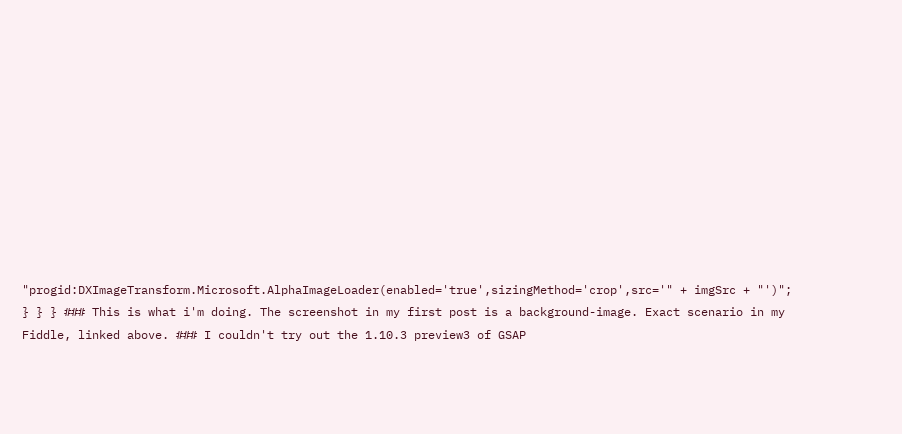"progid:DXImageTransform.Microsoft.AlphaImageLoader(enabled='true',sizingMethod='crop',src='" + imgSrc + "')"; } } } ### This is what i'm doing. The screenshot in my first post is a background-image. Exact scenario in my Fiddle, linked above. ### I couldn't try out the 1.10.3 preview3 of GSAP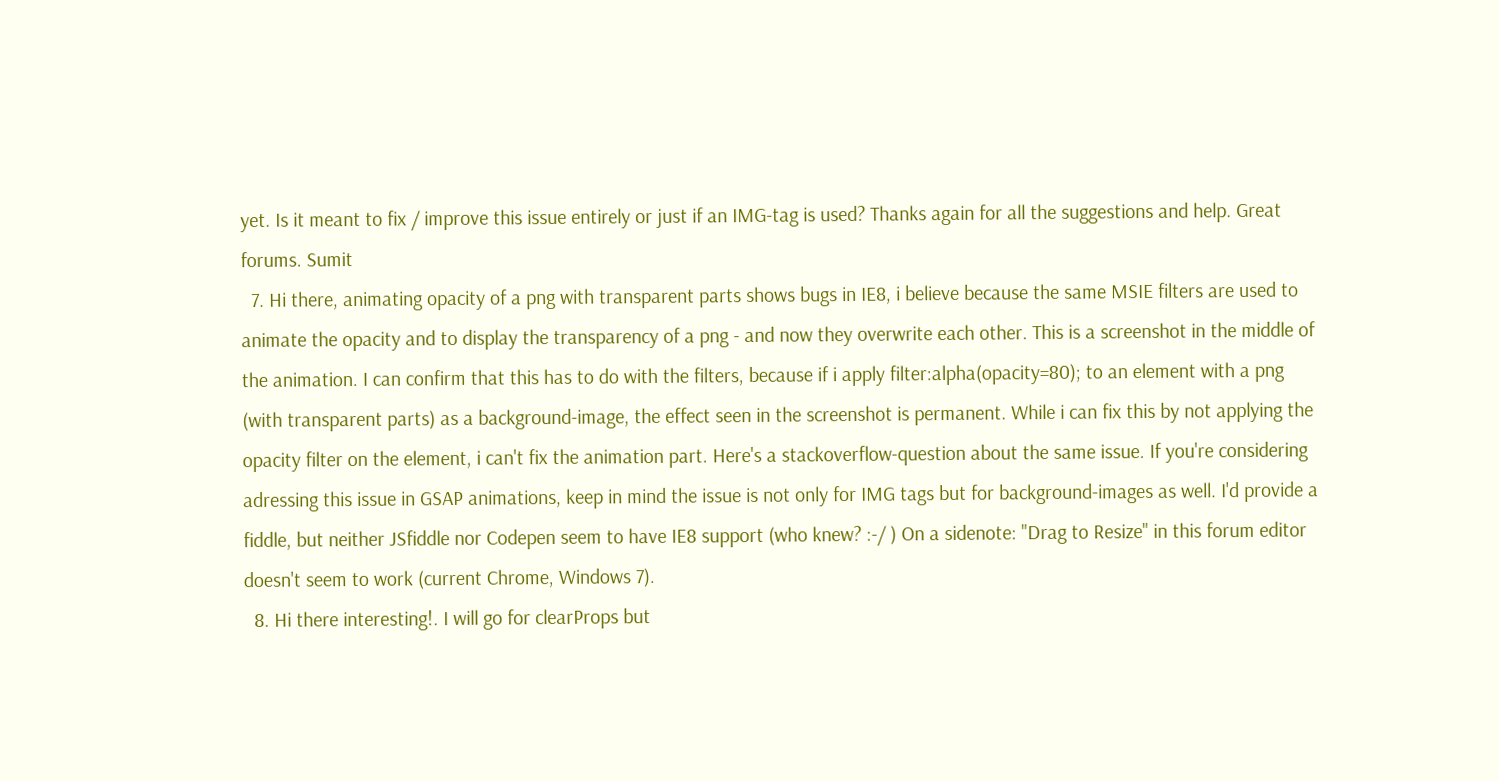yet. Is it meant to fix / improve this issue entirely or just if an IMG-tag is used? Thanks again for all the suggestions and help. Great forums. Sumit
  7. Hi there, animating opacity of a png with transparent parts shows bugs in IE8, i believe because the same MSIE filters are used to animate the opacity and to display the transparency of a png - and now they overwrite each other. This is a screenshot in the middle of the animation. I can confirm that this has to do with the filters, because if i apply filter:alpha(opacity=80); to an element with a png (with transparent parts) as a background-image, the effect seen in the screenshot is permanent. While i can fix this by not applying the opacity filter on the element, i can't fix the animation part. Here's a stackoverflow-question about the same issue. If you're considering adressing this issue in GSAP animations, keep in mind the issue is not only for IMG tags but for background-images as well. I'd provide a fiddle, but neither JSfiddle nor Codepen seem to have IE8 support (who knew? :-/ ) On a sidenote: "Drag to Resize" in this forum editor doesn't seem to work (current Chrome, Windows 7).
  8. Hi there interesting!. I will go for clearProps but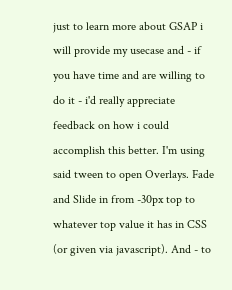just to learn more about GSAP i will provide my usecase and - if you have time and are willing to do it - i'd really appreciate feedback on how i could accomplish this better. I'm using said tween to open Overlays. Fade and Slide in from -30px top to whatever top value it has in CSS (or given via javascript). And - to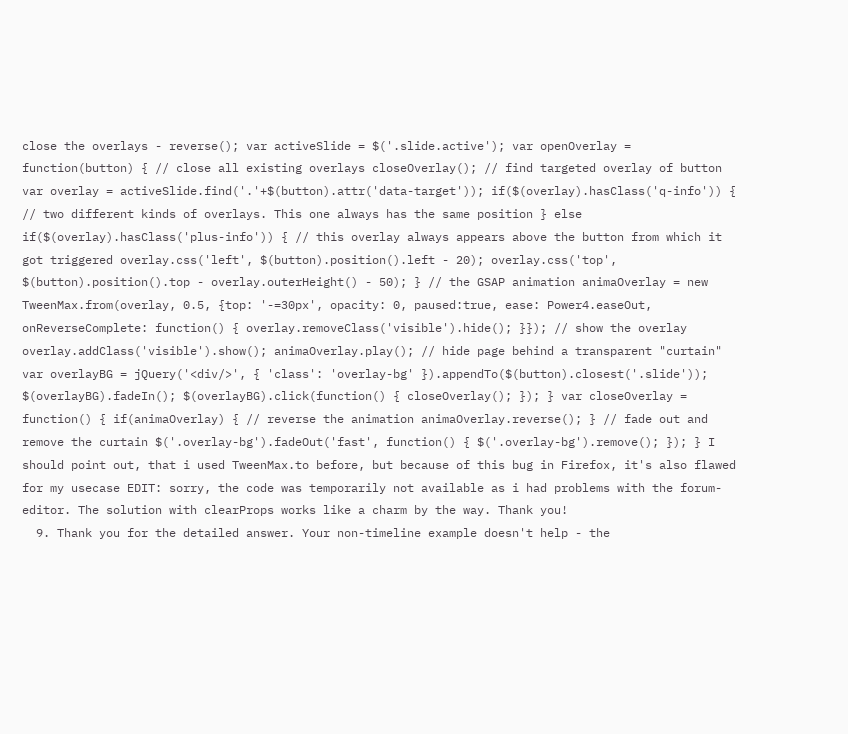close the overlays - reverse(); var activeSlide = $('.slide.active'); var openOverlay = function(button) { // close all existing overlays closeOverlay(); // find targeted overlay of button var overlay = activeSlide.find('.'+$(button).attr('data-target')); if($(overlay).hasClass('q-info')) { // two different kinds of overlays. This one always has the same position } else if($(overlay).hasClass('plus-info')) { // this overlay always appears above the button from which it got triggered overlay.css('left', $(button).position().left - 20); overlay.css('top', $(button).position().top - overlay.outerHeight() - 50); } // the GSAP animation animaOverlay = new TweenMax.from(overlay, 0.5, {top: '-=30px', opacity: 0, paused:true, ease: Power4.easeOut, onReverseComplete: function() { overlay.removeClass('visible').hide(); }}); // show the overlay overlay.addClass('visible').show(); animaOverlay.play(); // hide page behind a transparent "curtain" var overlayBG = jQuery('<div/>', { 'class': 'overlay-bg' }).appendTo($(button).closest('.slide')); $(overlayBG).fadeIn(); $(overlayBG).click(function() { closeOverlay(); }); } var closeOverlay = function() { if(animaOverlay) { // reverse the animation animaOverlay.reverse(); } // fade out and remove the curtain $('.overlay-bg').fadeOut('fast', function() { $('.overlay-bg').remove(); }); } I should point out, that i used TweenMax.to before, but because of this bug in Firefox, it's also flawed for my usecase EDIT: sorry, the code was temporarily not available as i had problems with the forum-editor. The solution with clearProps works like a charm by the way. Thank you!
  9. Thank you for the detailed answer. Your non-timeline example doesn't help - the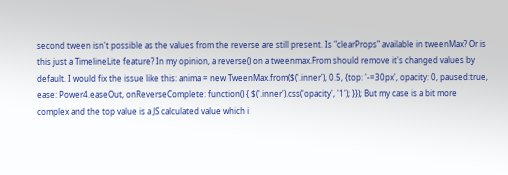second tween isn't possible as the values from the reverse are still present. Is "clearProps" available in tweenMax? Or is this just a TimelineLite feature? In my opinion, a reverse() on a tweenmax.From should remove it's changed values by default. I would fix the issue like this: anima = new TweenMax.from($('.inner'), 0.5, {top: '-=30px', opacity: 0, paused:true, ease: Power4.easeOut, onReverseComplete: function() { $('.inner').css('opacity', '1'); }}); But my case is a bit more complex and the top value is a JS calculated value which i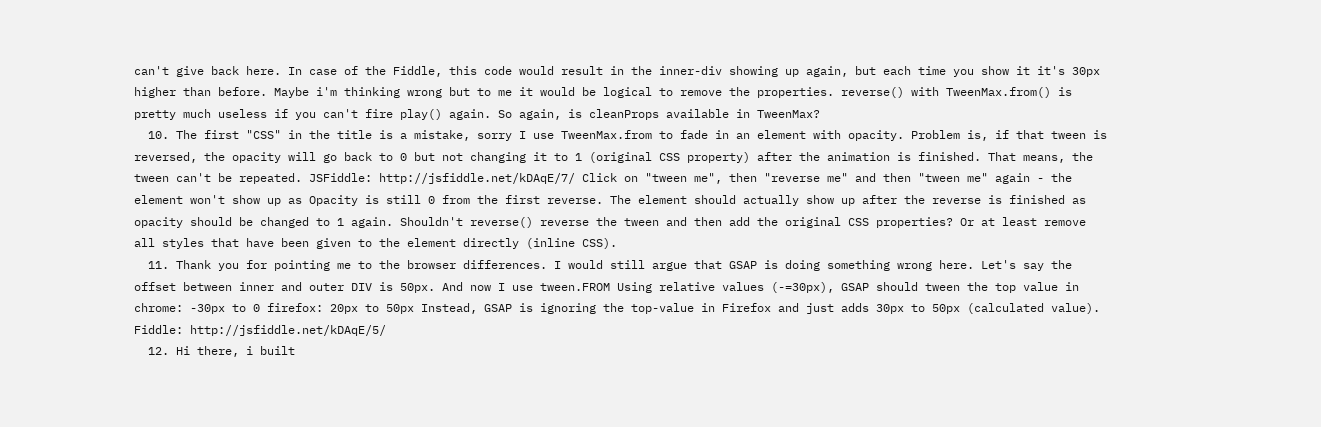can't give back here. In case of the Fiddle, this code would result in the inner-div showing up again, but each time you show it it's 30px higher than before. Maybe i'm thinking wrong but to me it would be logical to remove the properties. reverse() with TweenMax.from() is pretty much useless if you can't fire play() again. So again, is cleanProps available in TweenMax?
  10. The first "CSS" in the title is a mistake, sorry I use TweenMax.from to fade in an element with opacity. Problem is, if that tween is reversed, the opacity will go back to 0 but not changing it to 1 (original CSS property) after the animation is finished. That means, the tween can't be repeated. JSFiddle: http://jsfiddle.net/kDAqE/7/ Click on "tween me", then "reverse me" and then "tween me" again - the element won't show up as Opacity is still 0 from the first reverse. The element should actually show up after the reverse is finished as opacity should be changed to 1 again. Shouldn't reverse() reverse the tween and then add the original CSS properties? Or at least remove all styles that have been given to the element directly (inline CSS).
  11. Thank you for pointing me to the browser differences. I would still argue that GSAP is doing something wrong here. Let's say the offset between inner and outer DIV is 50px. And now I use tween.FROM Using relative values (-=30px), GSAP should tween the top value in chrome: -30px to 0 firefox: 20px to 50px Instead, GSAP is ignoring the top-value in Firefox and just adds 30px to 50px (calculated value). Fiddle: http://jsfiddle.net/kDAqE/5/
  12. Hi there, i built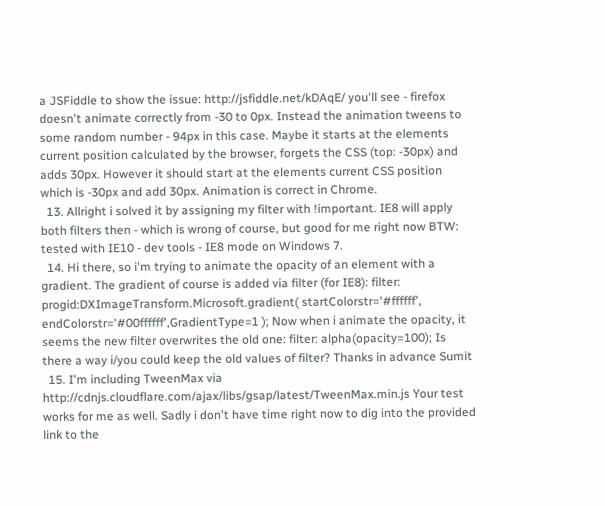a JSFiddle to show the issue: http://jsfiddle.net/kDAqE/ you'll see - firefox doesn't animate correctly from -30 to 0px. Instead the animation tweens to some random number - 94px in this case. Maybe it starts at the elements current position calculated by the browser, forgets the CSS (top: -30px) and adds 30px. However it should start at the elements current CSS position which is -30px and add 30px. Animation is correct in Chrome.
  13. Allright i solved it by assigning my filter with !important. IE8 will apply both filters then - which is wrong of course, but good for me right now BTW: tested with IE10 - dev tools - IE8 mode on Windows 7.
  14. Hi there, so i'm trying to animate the opacity of an element with a gradient. The gradient of course is added via filter (for IE8): filter: progid:DXImageTransform.Microsoft.gradient( startColorstr='#ffffff', endColorstr='#00ffffff',GradientType=1 ); Now when i animate the opacity, it seems the new filter overwrites the old one: filter: alpha(opacity=100); Is there a way i/you could keep the old values of filter? Thanks in advance Sumit
  15. I'm including TweenMax via http://cdnjs.cloudflare.com/ajax/libs/gsap/latest/TweenMax.min.js Your test works for me as well. Sadly i don't have time right now to dig into the provided link to the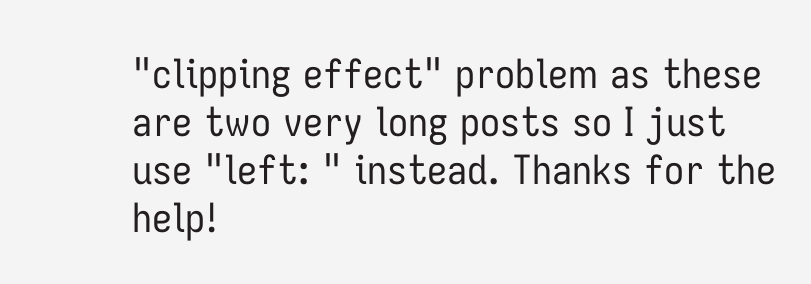"clipping effect" problem as these are two very long posts so I just use "left: " instead. Thanks for the help!